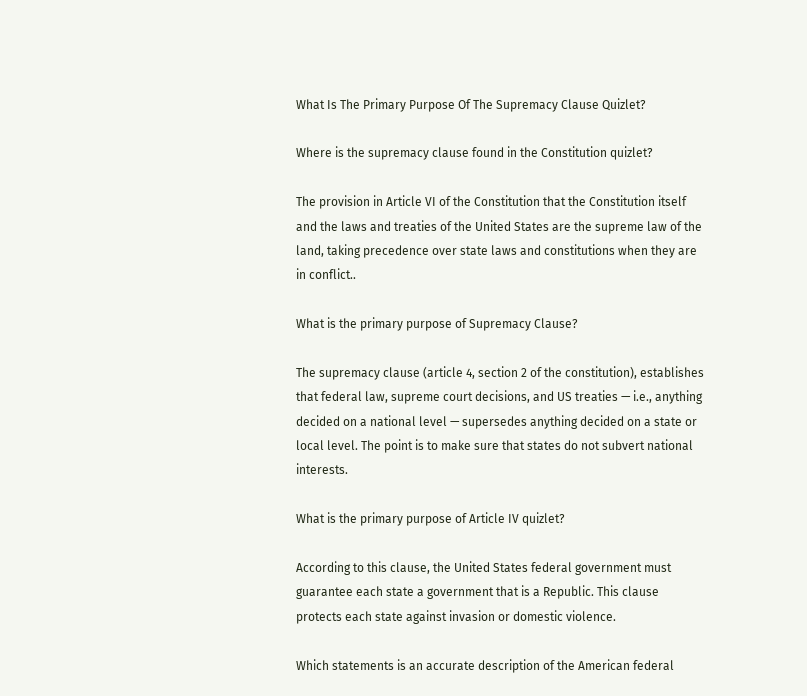What Is The Primary Purpose Of The Supremacy Clause Quizlet?

Where is the supremacy clause found in the Constitution quizlet?

The provision in Article VI of the Constitution that the Constitution itself and the laws and treaties of the United States are the supreme law of the land, taking precedence over state laws and constitutions when they are in conflict..

What is the primary purpose of Supremacy Clause?

The supremacy clause (article 4, section 2 of the constitution), establishes that federal law, supreme court decisions, and US treaties — i.e., anything decided on a national level — supersedes anything decided on a state or local level. The point is to make sure that states do not subvert national interests.

What is the primary purpose of Article IV quizlet?

According to this clause, the United States federal government must guarantee each state a government that is a Republic. This clause protects each state against invasion or domestic violence.

Which statements is an accurate description of the American federal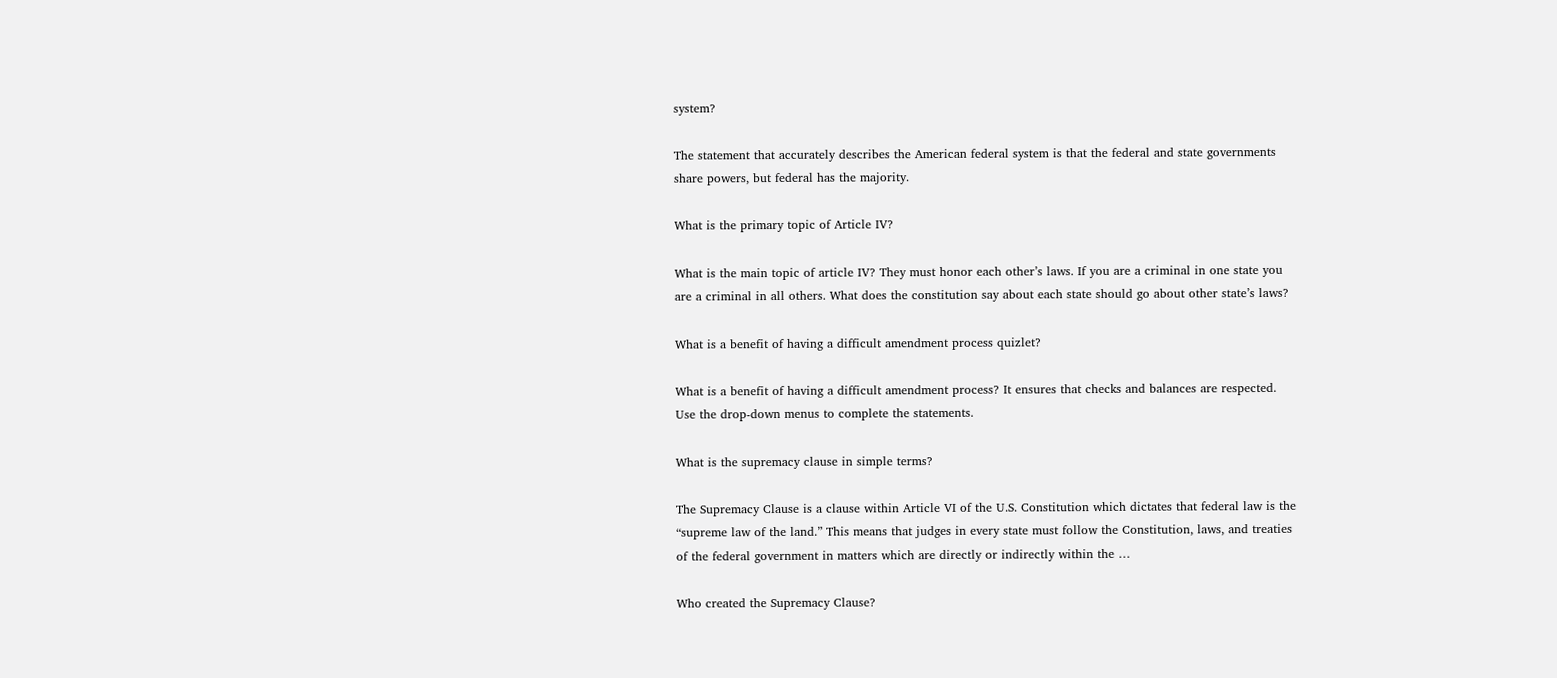system?

The statement that accurately describes the American federal system is that the federal and state governments share powers, but federal has the majority.

What is the primary topic of Article IV?

What is the main topic of article IV? They must honor each other’s laws. If you are a criminal in one state you are a criminal in all others. What does the constitution say about each state should go about other state’s laws?

What is a benefit of having a difficult amendment process quizlet?

What is a benefit of having a difficult amendment process? It ensures that checks and balances are respected. Use the drop-down menus to complete the statements.

What is the supremacy clause in simple terms?

The Supremacy Clause is a clause within Article VI of the U.S. Constitution which dictates that federal law is the “supreme law of the land.” This means that judges in every state must follow the Constitution, laws, and treaties of the federal government in matters which are directly or indirectly within the …

Who created the Supremacy Clause?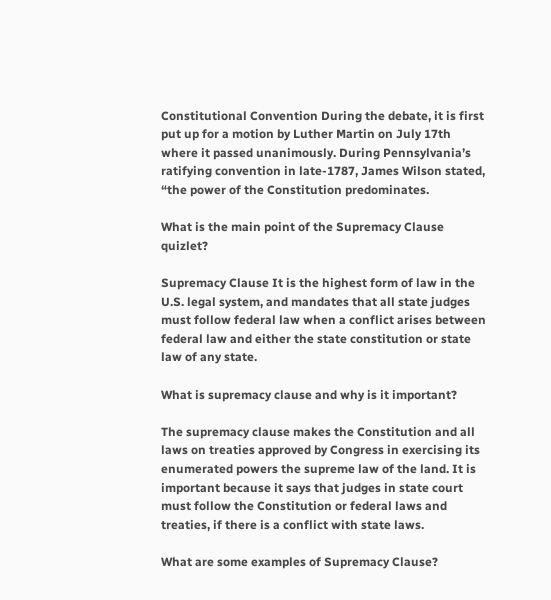Constitutional Convention During the debate, it is first put up for a motion by Luther Martin on July 17th where it passed unanimously. During Pennsylvania’s ratifying convention in late-1787, James Wilson stated, “the power of the Constitution predominates.

What is the main point of the Supremacy Clause quizlet?

Supremacy Clause It is the highest form of law in the U.S. legal system, and mandates that all state judges must follow federal law when a conflict arises between federal law and either the state constitution or state law of any state.

What is supremacy clause and why is it important?

The supremacy clause makes the Constitution and all laws on treaties approved by Congress in exercising its enumerated powers the supreme law of the land. It is important because it says that judges in state court must follow the Constitution or federal laws and treaties, if there is a conflict with state laws.

What are some examples of Supremacy Clause?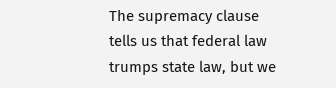The supremacy clause tells us that federal law trumps state law, but we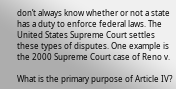don’t always know whether or not a state has a duty to enforce federal laws. The United States Supreme Court settles these types of disputes. One example is the 2000 Supreme Court case of Reno v.

What is the primary purpose of Article IV?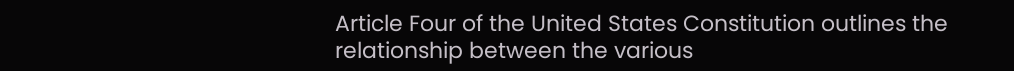Article Four of the United States Constitution outlines the relationship between the various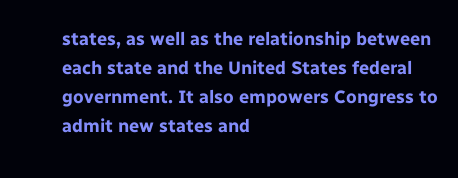states, as well as the relationship between each state and the United States federal government. It also empowers Congress to admit new states and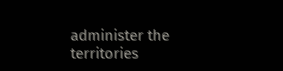administer the territories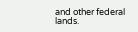and other federal lands.